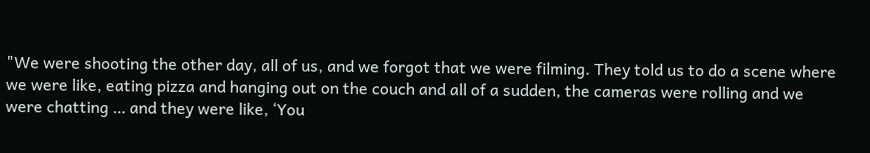"We were shooting the other day, all of us, and we forgot that we were filming. They told us to do a scene where we were like, eating pizza and hanging out on the couch and all of a sudden, the cameras were rolling and we were chatting … and they were like, ‘You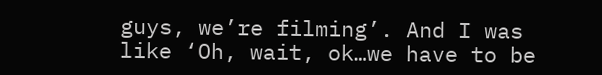guys, we’re filming’. And I was like ‘Oh, wait, ok…we have to be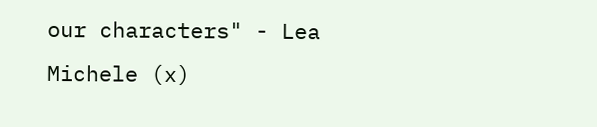our characters" - Lea Michele (x)